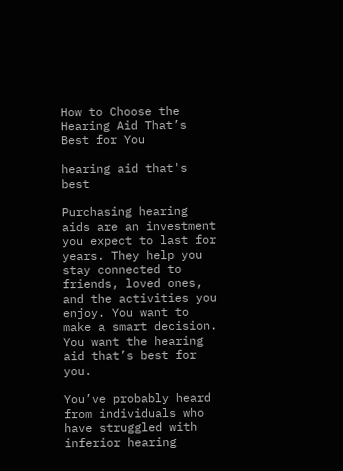How to Choose the Hearing Aid That’s Best for You

hearing aid that's best

Purchasing hearing aids are an investment you expect to last for years. They help you stay connected to friends, loved ones, and the activities you enjoy. You want to make a smart decision. You want the hearing aid that’s best for you.

You’ve probably heard from individuals who have struggled with inferior hearing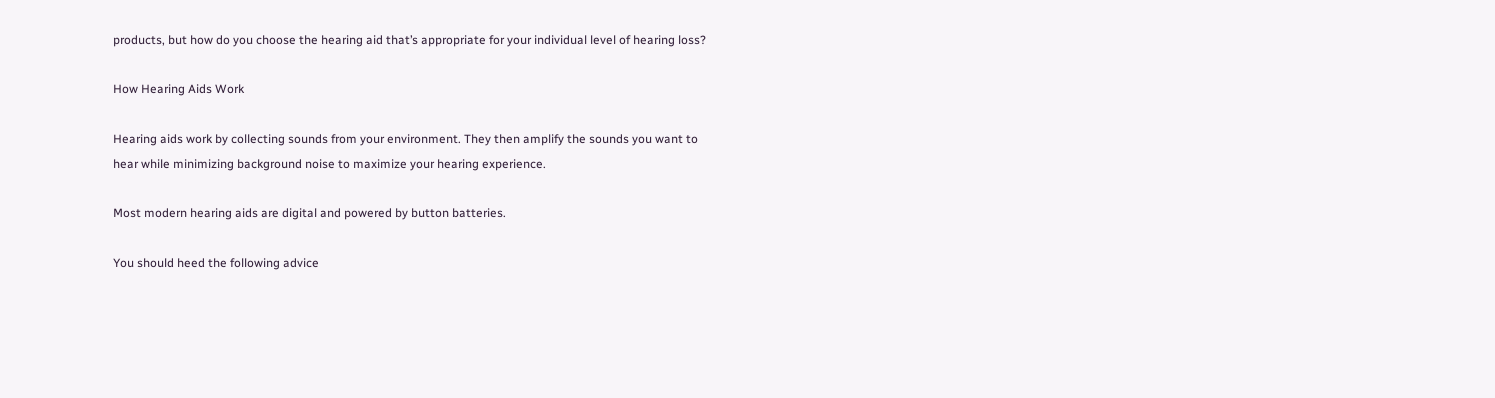products, but how do you choose the hearing aid that’s appropriate for your individual level of hearing loss?

How Hearing Aids Work

Hearing aids work by collecting sounds from your environment. They then amplify the sounds you want to hear while minimizing background noise to maximize your hearing experience.

Most modern hearing aids are digital and powered by button batteries.

You should heed the following advice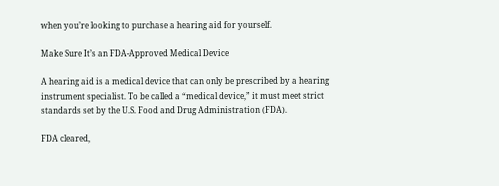when you’re looking to purchase a hearing aid for yourself.

Make Sure It’s an FDA-Approved Medical Device

A hearing aid is a medical device that can only be prescribed by a hearing instrument specialist. To be called a “medical device,” it must meet strict standards set by the U.S. Food and Drug Administration (FDA).

FDA cleared,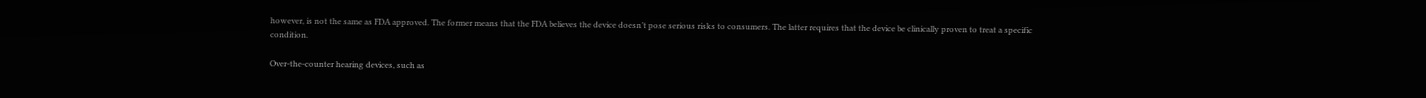however, is not the same as FDA approved. The former means that the FDA believes the device doesn’t pose serious risks to consumers. The latter requires that the device be clinically proven to treat a specific condition.

Over-the-counter hearing devices, such as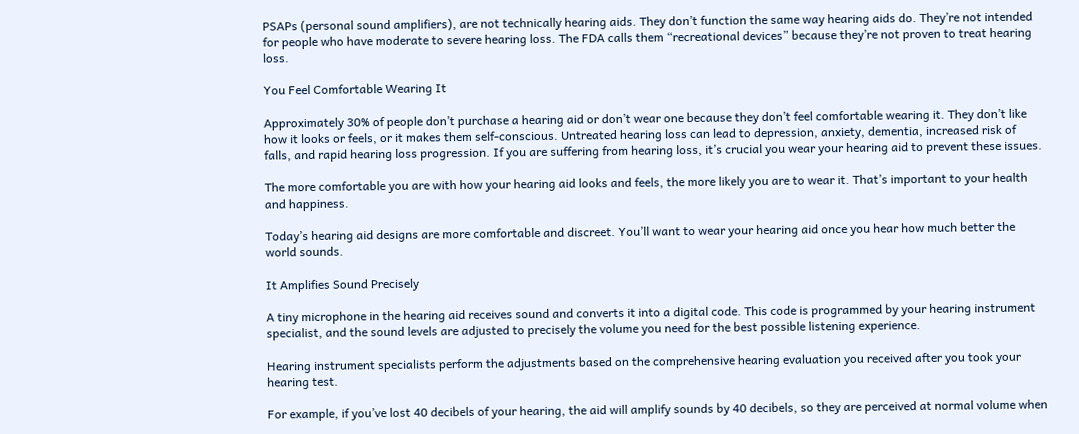PSAPs (personal sound amplifiers), are not technically hearing aids. They don’t function the same way hearing aids do. They’re not intended for people who have moderate to severe hearing loss. The FDA calls them “recreational devices” because they’re not proven to treat hearing loss.

You Feel Comfortable Wearing It

Approximately 30% of people don’t purchase a hearing aid or don’t wear one because they don’t feel comfortable wearing it. They don’t like how it looks or feels, or it makes them self-conscious. Untreated hearing loss can lead to depression, anxiety, dementia, increased risk of falls, and rapid hearing loss progression. If you are suffering from hearing loss, it’s crucial you wear your hearing aid to prevent these issues.

The more comfortable you are with how your hearing aid looks and feels, the more likely you are to wear it. That’s important to your health and happiness.

Today’s hearing aid designs are more comfortable and discreet. You’ll want to wear your hearing aid once you hear how much better the world sounds.

It Amplifies Sound Precisely

A tiny microphone in the hearing aid receives sound and converts it into a digital code. This code is programmed by your hearing instrument specialist, and the sound levels are adjusted to precisely the volume you need for the best possible listening experience.

Hearing instrument specialists perform the adjustments based on the comprehensive hearing evaluation you received after you took your hearing test.

For example, if you’ve lost 40 decibels of your hearing, the aid will amplify sounds by 40 decibels, so they are perceived at normal volume when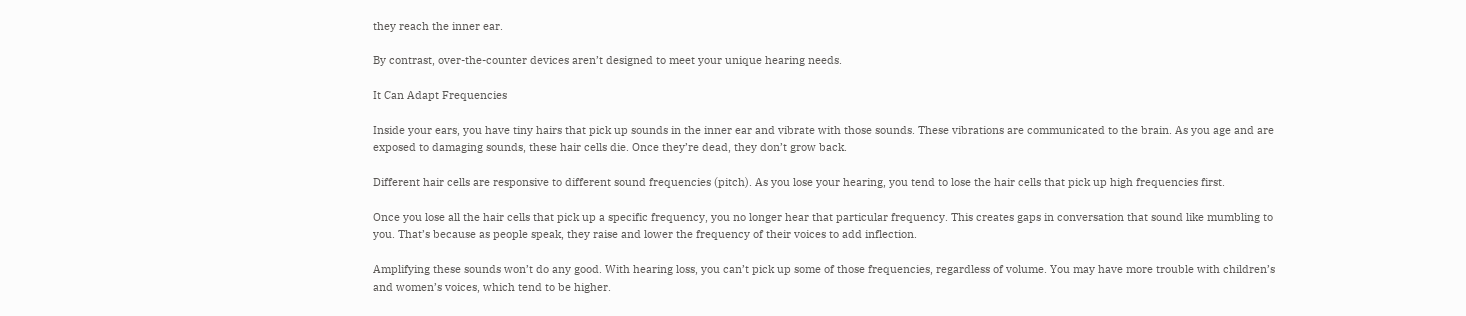they reach the inner ear.

By contrast, over-the-counter devices aren’t designed to meet your unique hearing needs.

It Can Adapt Frequencies

Inside your ears, you have tiny hairs that pick up sounds in the inner ear and vibrate with those sounds. These vibrations are communicated to the brain. As you age and are exposed to damaging sounds, these hair cells die. Once they’re dead, they don’t grow back.

Different hair cells are responsive to different sound frequencies (pitch). As you lose your hearing, you tend to lose the hair cells that pick up high frequencies first.

Once you lose all the hair cells that pick up a specific frequency, you no longer hear that particular frequency. This creates gaps in conversation that sound like mumbling to you. That’s because as people speak, they raise and lower the frequency of their voices to add inflection.

Amplifying these sounds won’t do any good. With hearing loss, you can’t pick up some of those frequencies, regardless of volume. You may have more trouble with children’s and women’s voices, which tend to be higher.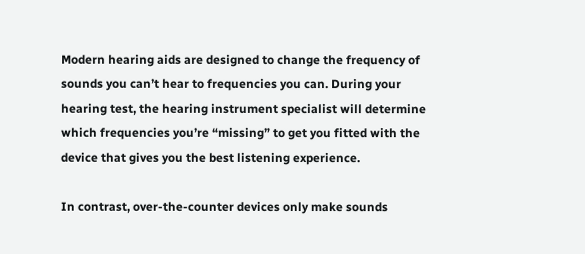Modern hearing aids are designed to change the frequency of sounds you can’t hear to frequencies you can. During your hearing test, the hearing instrument specialist will determine which frequencies you’re “missing” to get you fitted with the device that gives you the best listening experience.

In contrast, over-the-counter devices only make sounds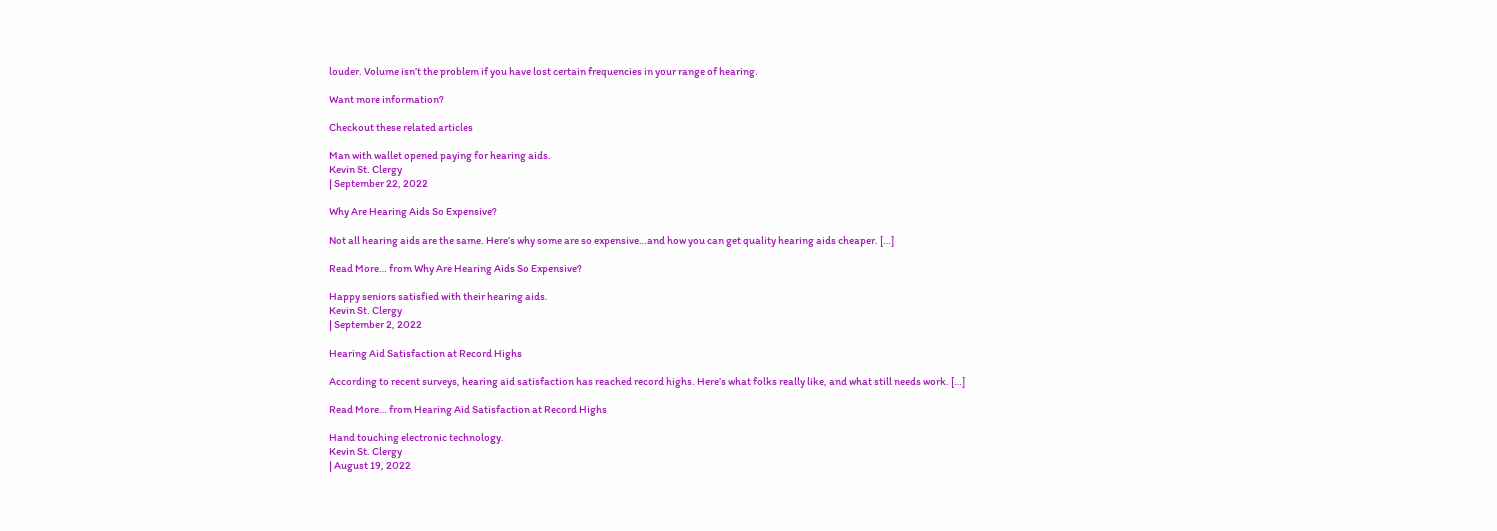louder. Volume isn’t the problem if you have lost certain frequencies in your range of hearing.

Want more information?

Checkout these related articles

Man with wallet opened paying for hearing aids.
Kevin St. Clergy
| September 22, 2022

Why Are Hearing Aids So Expensive?

Not all hearing aids are the same. Here’s why some are so expensive…and how you can get quality hearing aids cheaper. […]

Read More… from Why Are Hearing Aids So Expensive?

Happy seniors satisfied with their hearing aids.
Kevin St. Clergy
| September 2, 2022

Hearing Aid Satisfaction at Record Highs

According to recent surveys, hearing aid satisfaction has reached record highs. Here’s what folks really like, and what still needs work. […]

Read More… from Hearing Aid Satisfaction at Record Highs

Hand touching electronic technology.
Kevin St. Clergy
| August 19, 2022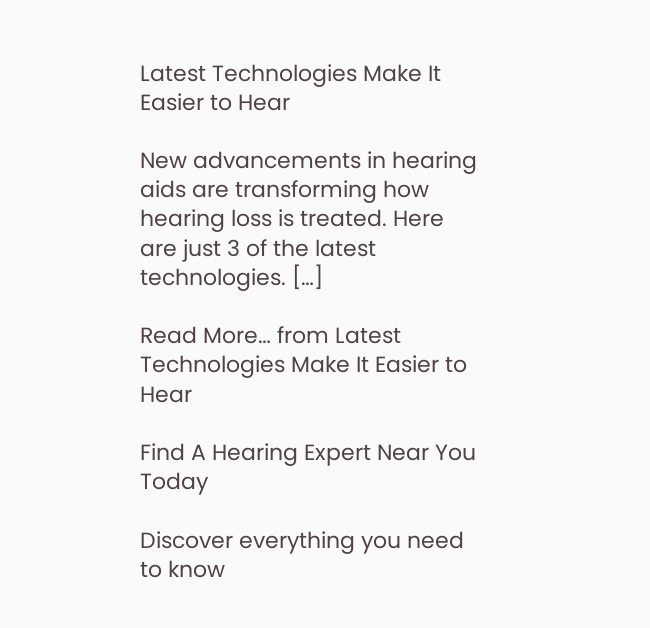Latest Technologies Make It Easier to Hear

New advancements in hearing aids are transforming how hearing loss is treated. Here are just 3 of the latest technologies. […]

Read More… from Latest Technologies Make It Easier to Hear

Find A Hearing Expert Near You Today

Discover everything you need to know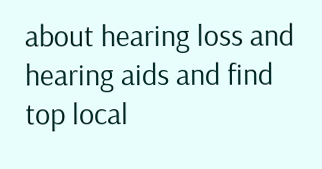about hearing loss and hearing aids and find top local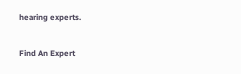hearing experts.

Find An Expert